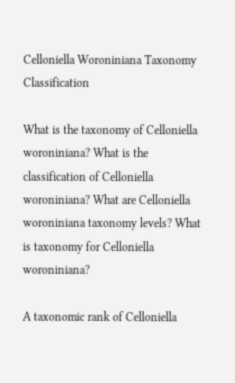Celloniella Woroniniana Taxonomy Classification

What is the taxonomy of Celloniella woroniniana? What is the classification of Celloniella woroniniana? What are Celloniella woroniniana taxonomy levels? What is taxonomy for Celloniella woroniniana?

A taxonomic rank of Celloniella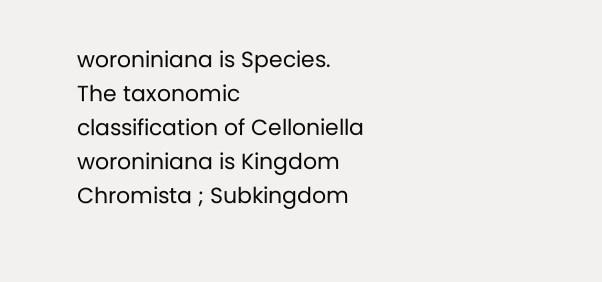woroniniana is Species. The taxonomic classification of Celloniella woroniniana is Kingdom Chromista ; Subkingdom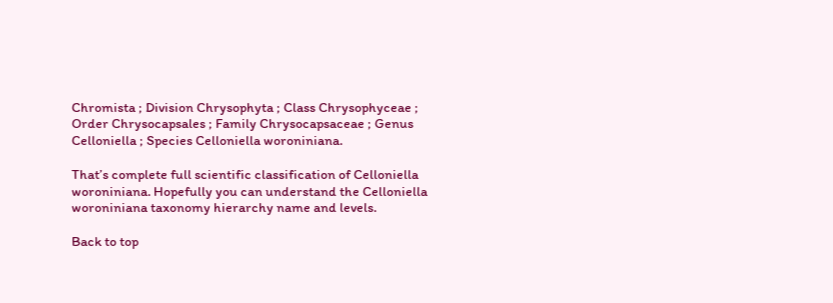Chromista ; Division Chrysophyta ; Class Chrysophyceae ; Order Chrysocapsales ; Family Chrysocapsaceae ; Genus Celloniella ; Species Celloniella woroniniana.

That’s complete full scientific classification of Celloniella woroniniana. Hopefully you can understand the Celloniella woroniniana taxonomy hierarchy name and levels.

Back to top